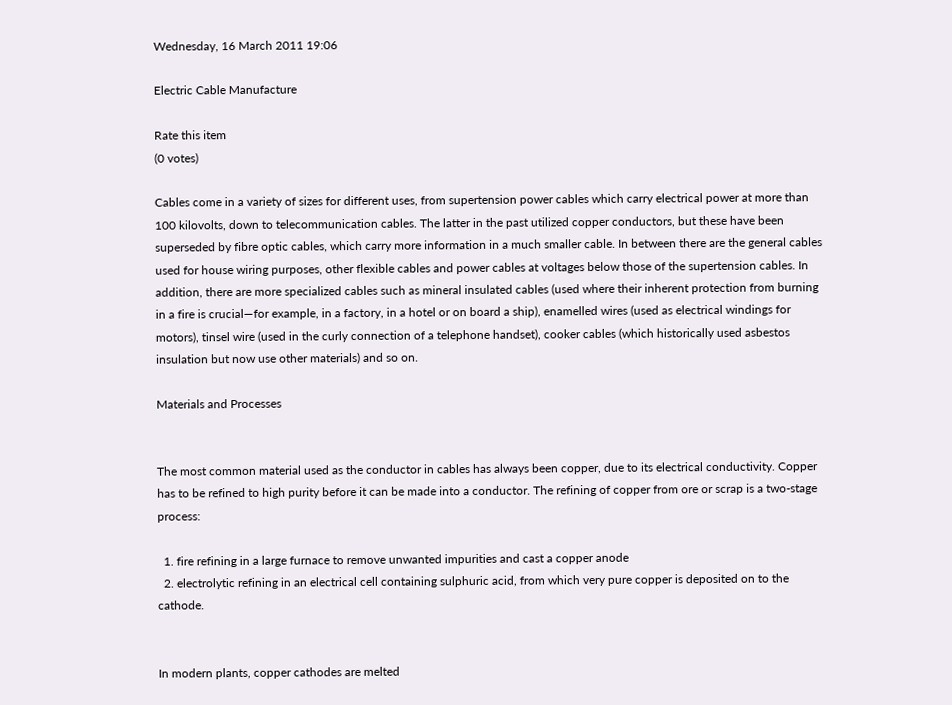Wednesday, 16 March 2011 19:06

Electric Cable Manufacture

Rate this item
(0 votes)

Cables come in a variety of sizes for different uses, from supertension power cables which carry electrical power at more than 100 kilovolts, down to telecommunication cables. The latter in the past utilized copper conductors, but these have been superseded by fibre optic cables, which carry more information in a much smaller cable. In between there are the general cables used for house wiring purposes, other flexible cables and power cables at voltages below those of the supertension cables. In addition, there are more specialized cables such as mineral insulated cables (used where their inherent protection from burning in a fire is crucial—for example, in a factory, in a hotel or on board a ship), enamelled wires (used as electrical windings for motors), tinsel wire (used in the curly connection of a telephone handset), cooker cables (which historically used asbestos insulation but now use other materials) and so on.

Materials and Processes


The most common material used as the conductor in cables has always been copper, due to its electrical conductivity. Copper has to be refined to high purity before it can be made into a conductor. The refining of copper from ore or scrap is a two-stage process:

  1. fire refining in a large furnace to remove unwanted impurities and cast a copper anode
  2. electrolytic refining in an electrical cell containing sulphuric acid, from which very pure copper is deposited on to the cathode.


In modern plants, copper cathodes are melted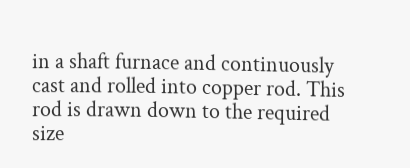in a shaft furnace and continuously cast and rolled into copper rod. This rod is drawn down to the required size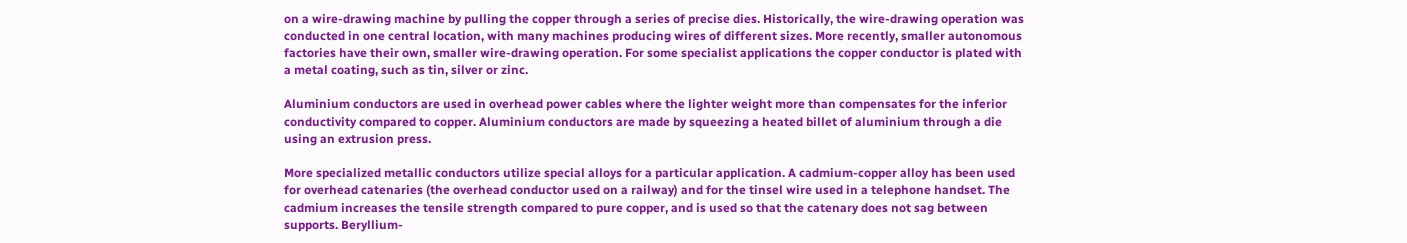on a wire-drawing machine by pulling the copper through a series of precise dies. Historically, the wire-drawing operation was conducted in one central location, with many machines producing wires of different sizes. More recently, smaller autonomous factories have their own, smaller wire-drawing operation. For some specialist applications the copper conductor is plated with a metal coating, such as tin, silver or zinc.

Aluminium conductors are used in overhead power cables where the lighter weight more than compensates for the inferior conductivity compared to copper. Aluminium conductors are made by squeezing a heated billet of aluminium through a die using an extrusion press.

More specialized metallic conductors utilize special alloys for a particular application. A cadmium-copper alloy has been used for overhead catenaries (the overhead conductor used on a railway) and for the tinsel wire used in a telephone handset. The cadmium increases the tensile strength compared to pure copper, and is used so that the catenary does not sag between supports. Beryllium-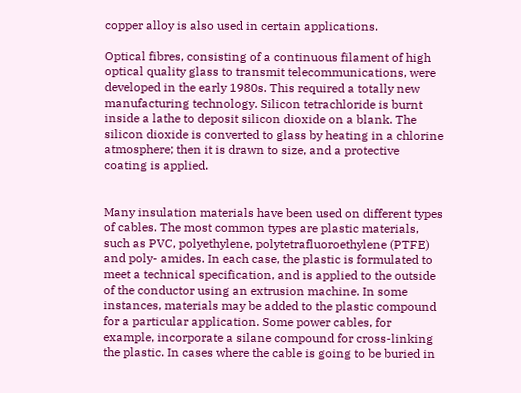copper alloy is also used in certain applications.

Optical fibres, consisting of a continuous filament of high optical quality glass to transmit telecommunications, were developed in the early 1980s. This required a totally new manufacturing technology. Silicon tetrachloride is burnt inside a lathe to deposit silicon dioxide on a blank. The silicon dioxide is converted to glass by heating in a chlorine atmosphere; then it is drawn to size, and a protective coating is applied.


Many insulation materials have been used on different types of cables. The most common types are plastic materials, such as PVC, polyethylene, polytetrafluoroethylene (PTFE) and poly- amides. In each case, the plastic is formulated to meet a technical specification, and is applied to the outside of the conductor using an extrusion machine. In some instances, materials may be added to the plastic compound for a particular application. Some power cables, for example, incorporate a silane compound for cross-linking the plastic. In cases where the cable is going to be buried in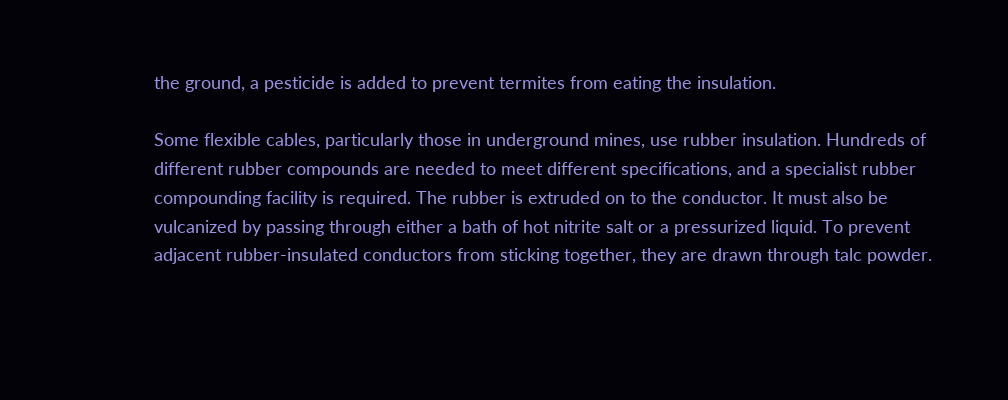the ground, a pesticide is added to prevent termites from eating the insulation.

Some flexible cables, particularly those in underground mines, use rubber insulation. Hundreds of different rubber compounds are needed to meet different specifications, and a specialist rubber compounding facility is required. The rubber is extruded on to the conductor. It must also be vulcanized by passing through either a bath of hot nitrite salt or a pressurized liquid. To prevent adjacent rubber-insulated conductors from sticking together, they are drawn through talc powder.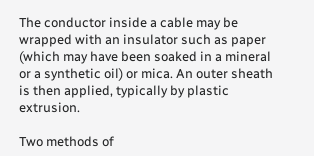The conductor inside a cable may be wrapped with an insulator such as paper (which may have been soaked in a mineral or a synthetic oil) or mica. An outer sheath is then applied, typically by plastic extrusion.

Two methods of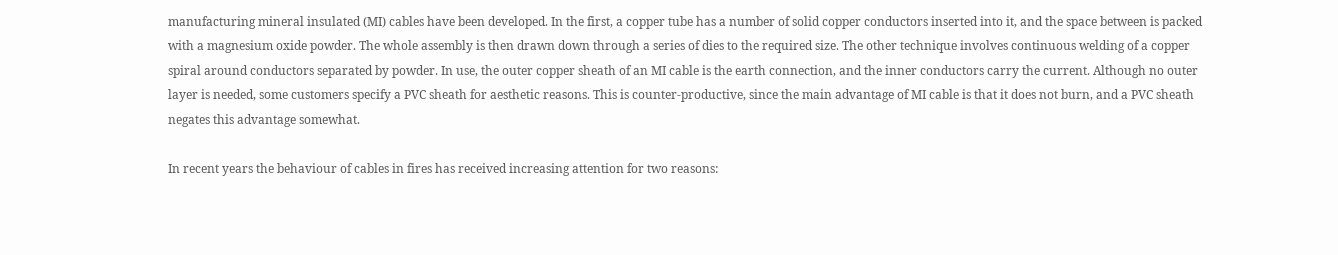manufacturing mineral insulated (MI) cables have been developed. In the first, a copper tube has a number of solid copper conductors inserted into it, and the space between is packed with a magnesium oxide powder. The whole assembly is then drawn down through a series of dies to the required size. The other technique involves continuous welding of a copper spiral around conductors separated by powder. In use, the outer copper sheath of an MI cable is the earth connection, and the inner conductors carry the current. Although no outer layer is needed, some customers specify a PVC sheath for aesthetic reasons. This is counter-productive, since the main advantage of MI cable is that it does not burn, and a PVC sheath negates this advantage somewhat.

In recent years the behaviour of cables in fires has received increasing attention for two reasons: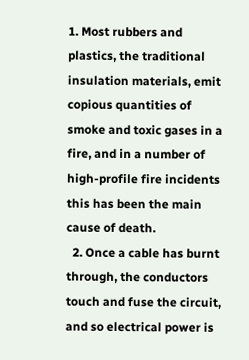1. Most rubbers and plastics, the traditional insulation materials, emit copious quantities of smoke and toxic gases in a fire, and in a number of high-profile fire incidents this has been the main cause of death.
  2. Once a cable has burnt through, the conductors touch and fuse the circuit, and so electrical power is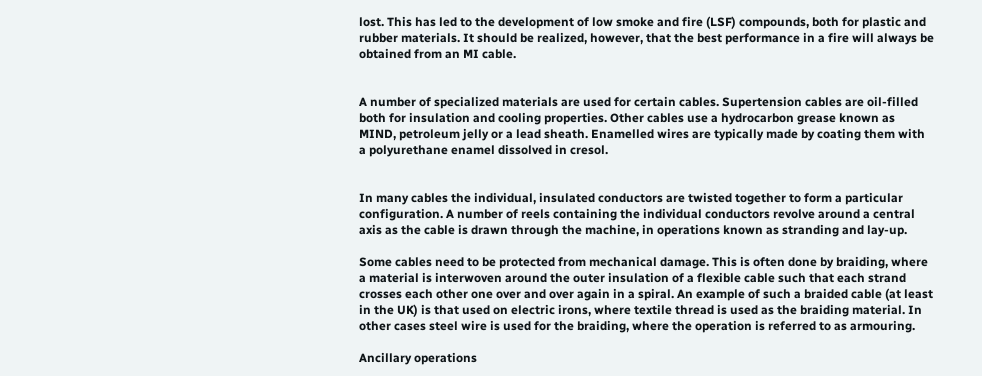lost. This has led to the development of low smoke and fire (LSF) compounds, both for plastic and rubber materials. It should be realized, however, that the best performance in a fire will always be obtained from an MI cable.


A number of specialized materials are used for certain cables. Supertension cables are oil-filled both for insulation and cooling properties. Other cables use a hydrocarbon grease known as MIND, petroleum jelly or a lead sheath. Enamelled wires are typically made by coating them with a polyurethane enamel dissolved in cresol.


In many cables the individual, insulated conductors are twisted together to form a particular configuration. A number of reels containing the individual conductors revolve around a central axis as the cable is drawn through the machine, in operations known as stranding and lay-up.

Some cables need to be protected from mechanical damage. This is often done by braiding, where a material is interwoven around the outer insulation of a flexible cable such that each strand crosses each other one over and over again in a spiral. An example of such a braided cable (at least in the UK) is that used on electric irons, where textile thread is used as the braiding material. In other cases steel wire is used for the braiding, where the operation is referred to as armouring.

Ancillary operations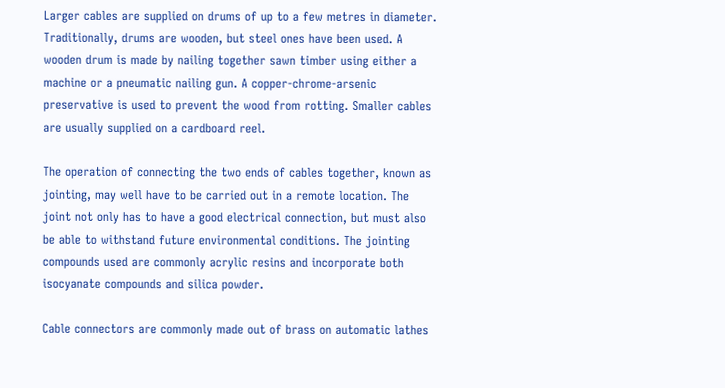Larger cables are supplied on drums of up to a few metres in diameter. Traditionally, drums are wooden, but steel ones have been used. A wooden drum is made by nailing together sawn timber using either a machine or a pneumatic nailing gun. A copper-chrome-arsenic preservative is used to prevent the wood from rotting. Smaller cables are usually supplied on a cardboard reel.

The operation of connecting the two ends of cables together, known as jointing, may well have to be carried out in a remote location. The joint not only has to have a good electrical connection, but must also be able to withstand future environmental conditions. The jointing compounds used are commonly acrylic resins and incorporate both isocyanate compounds and silica powder.

Cable connectors are commonly made out of brass on automatic lathes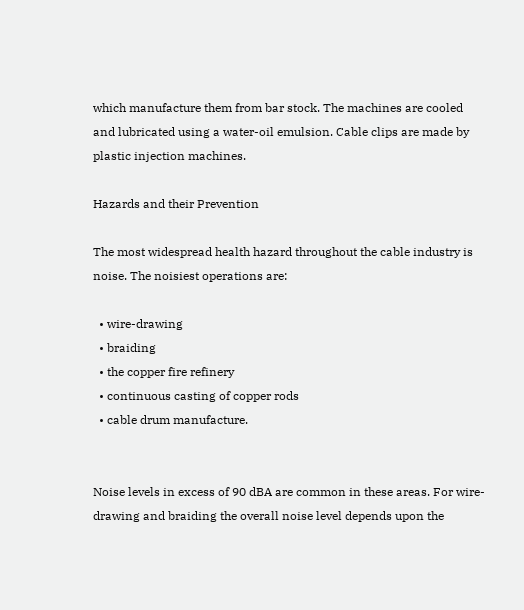which manufacture them from bar stock. The machines are cooled and lubricated using a water-oil emulsion. Cable clips are made by plastic injection machines.

Hazards and their Prevention

The most widespread health hazard throughout the cable industry is noise. The noisiest operations are:

  • wire-drawing
  • braiding
  • the copper fire refinery
  • continuous casting of copper rods
  • cable drum manufacture.


Noise levels in excess of 90 dBA are common in these areas. For wire-drawing and braiding the overall noise level depends upon the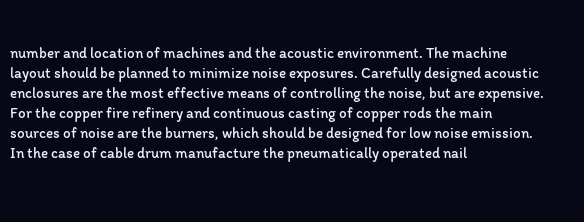number and location of machines and the acoustic environment. The machine layout should be planned to minimize noise exposures. Carefully designed acoustic enclosures are the most effective means of controlling the noise, but are expensive. For the copper fire refinery and continuous casting of copper rods the main sources of noise are the burners, which should be designed for low noise emission. In the case of cable drum manufacture the pneumatically operated nail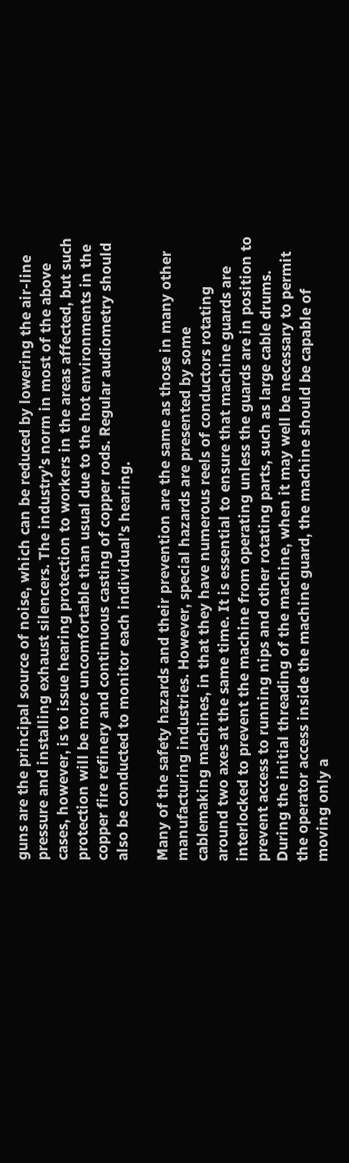guns are the principal source of noise, which can be reduced by lowering the air-line pressure and installing exhaust silencers. The industry’s norm in most of the above cases, however, is to issue hearing protection to workers in the areas affected, but such protection will be more uncomfortable than usual due to the hot environments in the copper fire refinery and continuous casting of copper rods. Regular audiometry should also be conducted to monitor each individual’s hearing.

Many of the safety hazards and their prevention are the same as those in many other manufacturing industries. However, special hazards are presented by some cablemaking machines, in that they have numerous reels of conductors rotating around two axes at the same time. It is essential to ensure that machine guards are interlocked to prevent the machine from operating unless the guards are in position to prevent access to running nips and other rotating parts, such as large cable drums. During the initial threading of the machine, when it may well be necessary to permit the operator access inside the machine guard, the machine should be capable of moving only a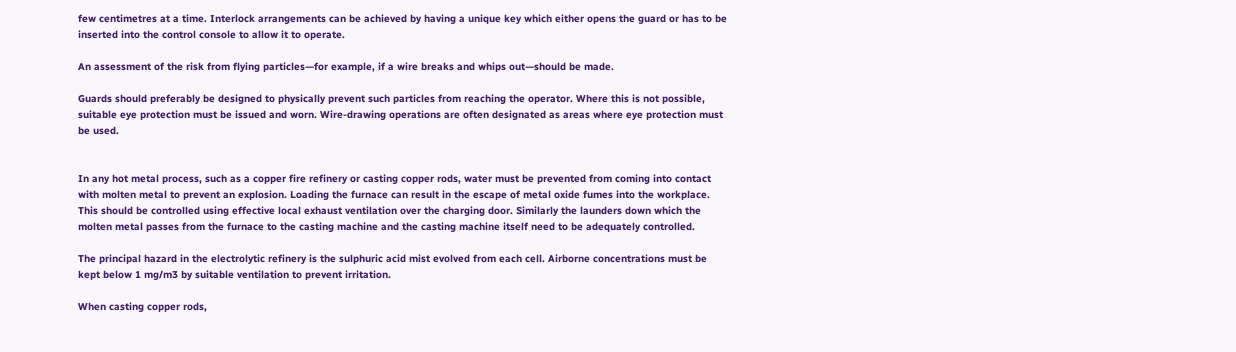few centimetres at a time. Interlock arrangements can be achieved by having a unique key which either opens the guard or has to be inserted into the control console to allow it to operate.

An assessment of the risk from flying particles—for example, if a wire breaks and whips out—should be made.

Guards should preferably be designed to physically prevent such particles from reaching the operator. Where this is not possible, suitable eye protection must be issued and worn. Wire-drawing operations are often designated as areas where eye protection must be used.


In any hot metal process, such as a copper fire refinery or casting copper rods, water must be prevented from coming into contact with molten metal to prevent an explosion. Loading the furnace can result in the escape of metal oxide fumes into the workplace. This should be controlled using effective local exhaust ventilation over the charging door. Similarly the launders down which the molten metal passes from the furnace to the casting machine and the casting machine itself need to be adequately controlled.

The principal hazard in the electrolytic refinery is the sulphuric acid mist evolved from each cell. Airborne concentrations must be kept below 1 mg/m3 by suitable ventilation to prevent irritation.

When casting copper rods,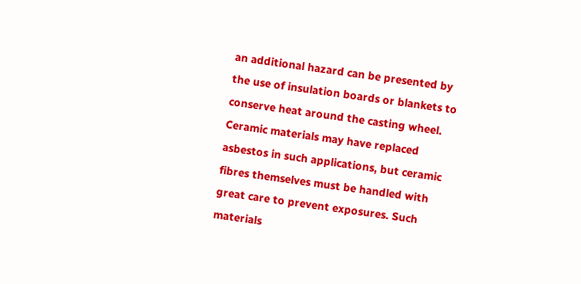an additional hazard can be presented by the use of insulation boards or blankets to conserve heat around the casting wheel. Ceramic materials may have replaced asbestos in such applications, but ceramic fibres themselves must be handled with great care to prevent exposures. Such materials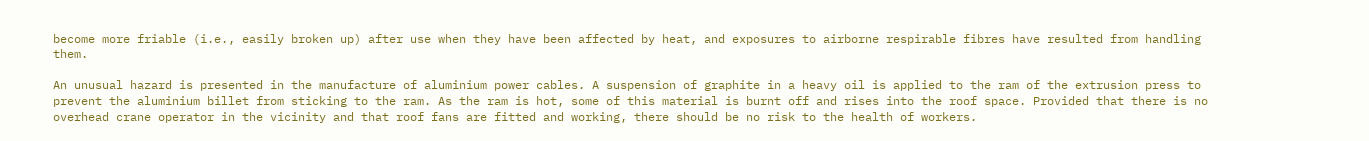become more friable (i.e., easily broken up) after use when they have been affected by heat, and exposures to airborne respirable fibres have resulted from handling them.

An unusual hazard is presented in the manufacture of aluminium power cables. A suspension of graphite in a heavy oil is applied to the ram of the extrusion press to prevent the aluminium billet from sticking to the ram. As the ram is hot, some of this material is burnt off and rises into the roof space. Provided that there is no overhead crane operator in the vicinity and that roof fans are fitted and working, there should be no risk to the health of workers.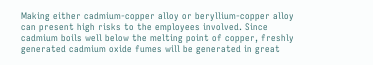Making either cadmium-copper alloy or beryllium-copper alloy can present high risks to the employees involved. Since cadmium boils well below the melting point of copper, freshly generated cadmium oxide fumes will be generated in great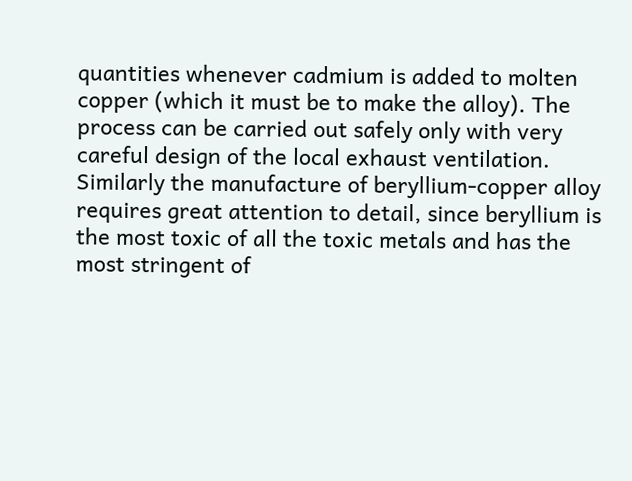quantities whenever cadmium is added to molten copper (which it must be to make the alloy). The process can be carried out safely only with very careful design of the local exhaust ventilation. Similarly the manufacture of beryllium-copper alloy requires great attention to detail, since beryllium is the most toxic of all the toxic metals and has the most stringent of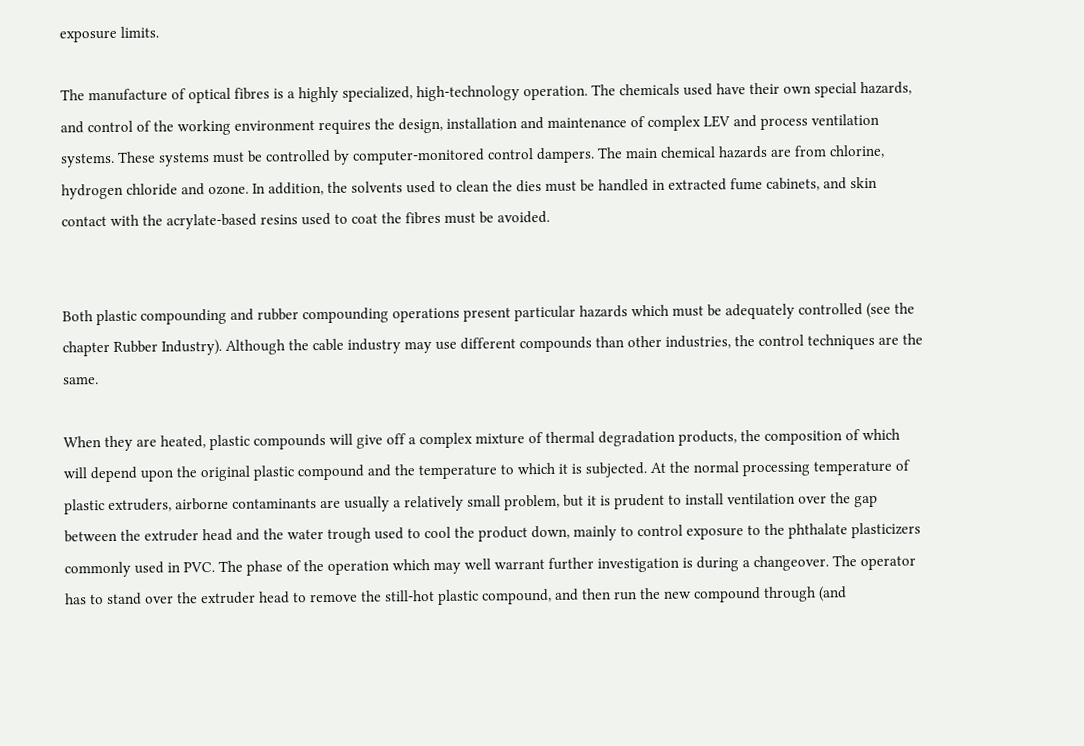exposure limits.

The manufacture of optical fibres is a highly specialized, high-technology operation. The chemicals used have their own special hazards, and control of the working environment requires the design, installation and maintenance of complex LEV and process ventilation systems. These systems must be controlled by computer-monitored control dampers. The main chemical hazards are from chlorine, hydrogen chloride and ozone. In addition, the solvents used to clean the dies must be handled in extracted fume cabinets, and skin contact with the acrylate-based resins used to coat the fibres must be avoided.


Both plastic compounding and rubber compounding operations present particular hazards which must be adequately controlled (see the chapter Rubber Industry). Although the cable industry may use different compounds than other industries, the control techniques are the same.

When they are heated, plastic compounds will give off a complex mixture of thermal degradation products, the composition of which will depend upon the original plastic compound and the temperature to which it is subjected. At the normal processing temperature of plastic extruders, airborne contaminants are usually a relatively small problem, but it is prudent to install ventilation over the gap between the extruder head and the water trough used to cool the product down, mainly to control exposure to the phthalate plasticizers commonly used in PVC. The phase of the operation which may well warrant further investigation is during a changeover. The operator has to stand over the extruder head to remove the still-hot plastic compound, and then run the new compound through (and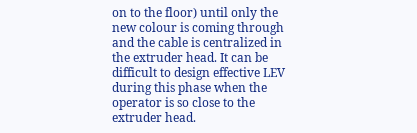on to the floor) until only the new colour is coming through and the cable is centralized in the extruder head. It can be difficult to design effective LEV during this phase when the operator is so close to the extruder head.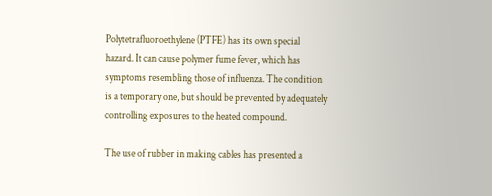Polytetrafluoroethylene (PTFE) has its own special hazard. It can cause polymer fume fever, which has symptoms resembling those of influenza. The condition is a temporary one, but should be prevented by adequately controlling exposures to the heated compound.

The use of rubber in making cables has presented a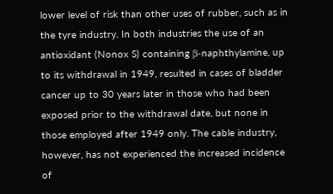lower level of risk than other uses of rubber, such as in the tyre industry. In both industries the use of an antioxidant (Nonox S) containing β-naphthylamine, up to its withdrawal in 1949, resulted in cases of bladder cancer up to 30 years later in those who had been exposed prior to the withdrawal date, but none in those employed after 1949 only. The cable industry, however, has not experienced the increased incidence of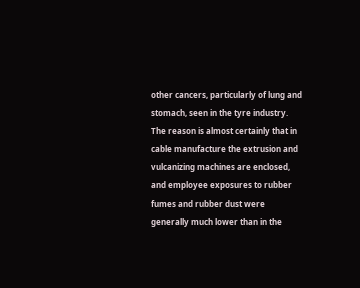other cancers, particularly of lung and stomach, seen in the tyre industry. The reason is almost certainly that in cable manufacture the extrusion and vulcanizing machines are enclosed, and employee exposures to rubber fumes and rubber dust were generally much lower than in the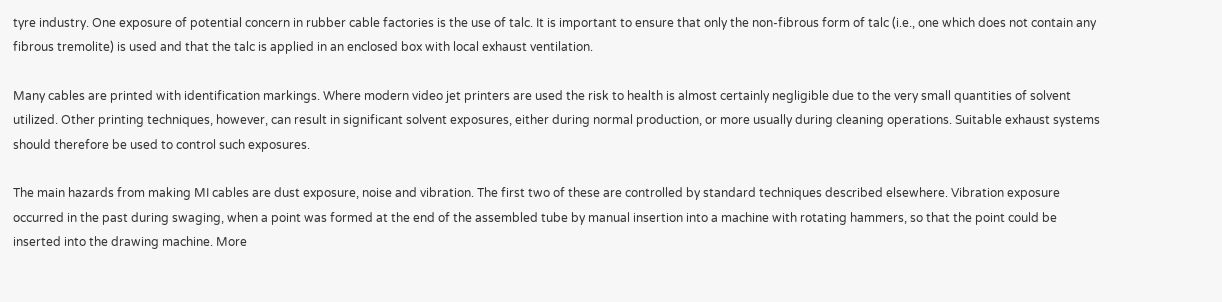tyre industry. One exposure of potential concern in rubber cable factories is the use of talc. It is important to ensure that only the non-fibrous form of talc (i.e., one which does not contain any fibrous tremolite) is used and that the talc is applied in an enclosed box with local exhaust ventilation.

Many cables are printed with identification markings. Where modern video jet printers are used the risk to health is almost certainly negligible due to the very small quantities of solvent utilized. Other printing techniques, however, can result in significant solvent exposures, either during normal production, or more usually during cleaning operations. Suitable exhaust systems should therefore be used to control such exposures.

The main hazards from making MI cables are dust exposure, noise and vibration. The first two of these are controlled by standard techniques described elsewhere. Vibration exposure occurred in the past during swaging, when a point was formed at the end of the assembled tube by manual insertion into a machine with rotating hammers, so that the point could be inserted into the drawing machine. More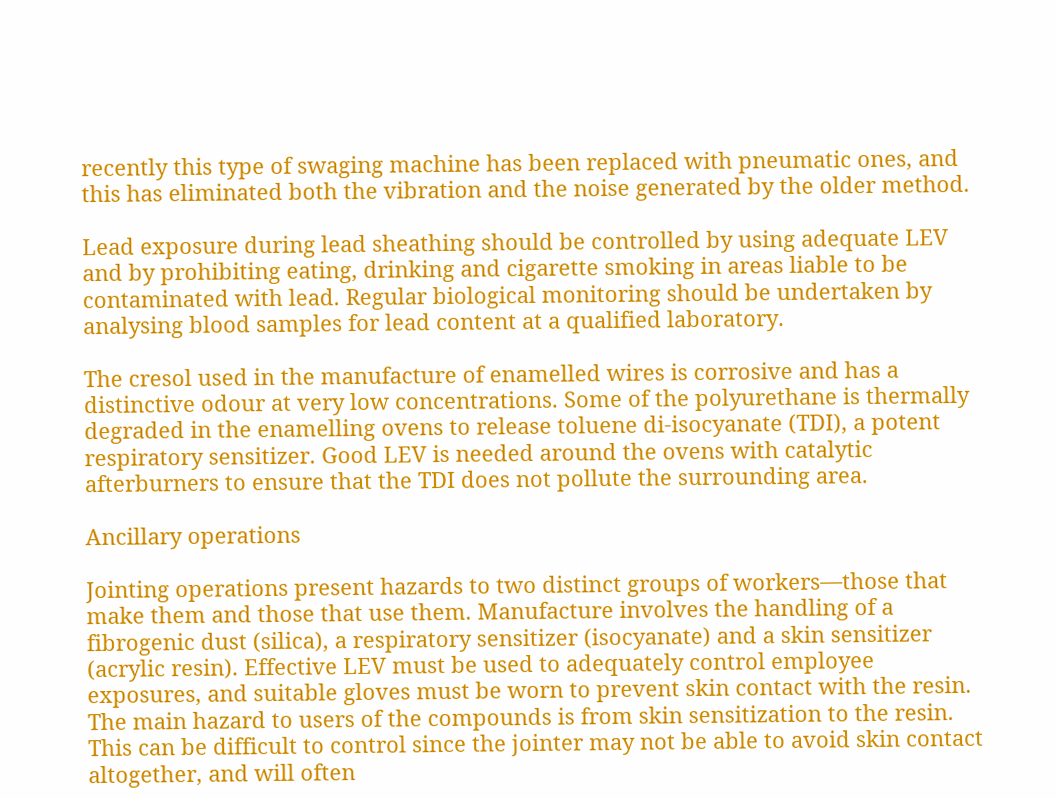recently this type of swaging machine has been replaced with pneumatic ones, and this has eliminated both the vibration and the noise generated by the older method.

Lead exposure during lead sheathing should be controlled by using adequate LEV and by prohibiting eating, drinking and cigarette smoking in areas liable to be contaminated with lead. Regular biological monitoring should be undertaken by analysing blood samples for lead content at a qualified laboratory.

The cresol used in the manufacture of enamelled wires is corrosive and has a distinctive odour at very low concentrations. Some of the polyurethane is thermally degraded in the enamelling ovens to release toluene di-isocyanate (TDI), a potent respiratory sensitizer. Good LEV is needed around the ovens with catalytic afterburners to ensure that the TDI does not pollute the surrounding area.

Ancillary operations

Jointing operations present hazards to two distinct groups of workers—those that make them and those that use them. Manufacture involves the handling of a fibrogenic dust (silica), a respiratory sensitizer (isocyanate) and a skin sensitizer (acrylic resin). Effective LEV must be used to adequately control employee exposures, and suitable gloves must be worn to prevent skin contact with the resin. The main hazard to users of the compounds is from skin sensitization to the resin. This can be difficult to control since the jointer may not be able to avoid skin contact altogether, and will often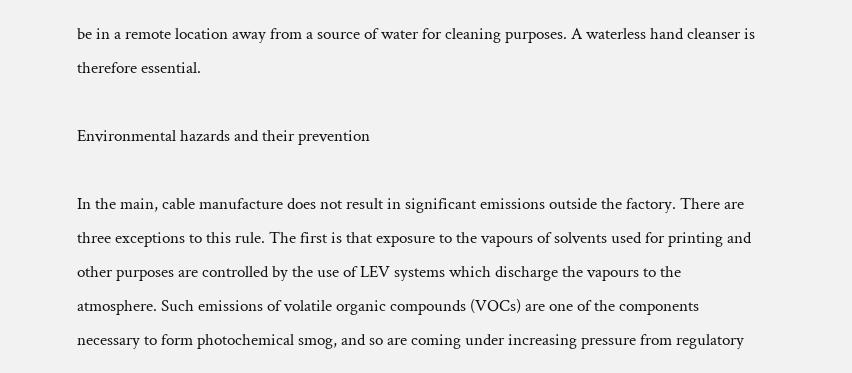be in a remote location away from a source of water for cleaning purposes. A waterless hand cleanser is therefore essential.

Environmental hazards and their prevention

In the main, cable manufacture does not result in significant emissions outside the factory. There are three exceptions to this rule. The first is that exposure to the vapours of solvents used for printing and other purposes are controlled by the use of LEV systems which discharge the vapours to the atmosphere. Such emissions of volatile organic compounds (VOCs) are one of the components necessary to form photochemical smog, and so are coming under increasing pressure from regulatory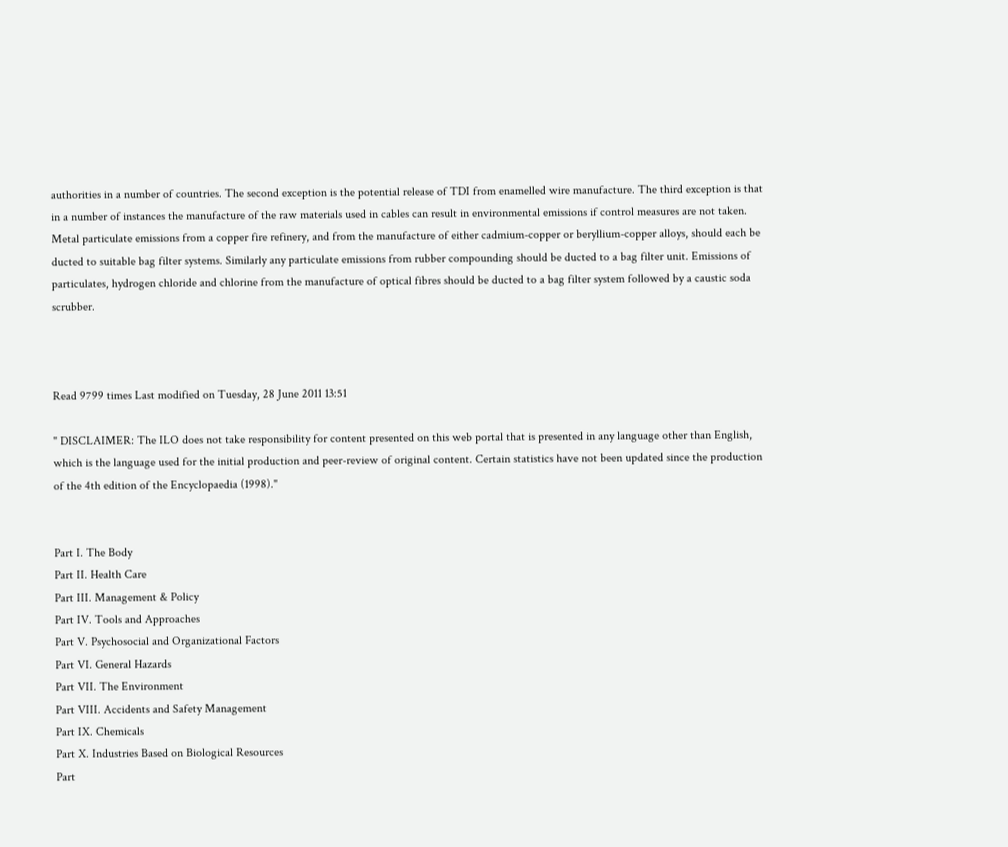authorities in a number of countries. The second exception is the potential release of TDI from enamelled wire manufacture. The third exception is that in a number of instances the manufacture of the raw materials used in cables can result in environmental emissions if control measures are not taken. Metal particulate emissions from a copper fire refinery, and from the manufacture of either cadmium-copper or beryllium-copper alloys, should each be ducted to suitable bag filter systems. Similarly any particulate emissions from rubber compounding should be ducted to a bag filter unit. Emissions of particulates, hydrogen chloride and chlorine from the manufacture of optical fibres should be ducted to a bag filter system followed by a caustic soda scrubber.



Read 9799 times Last modified on Tuesday, 28 June 2011 13:51

" DISCLAIMER: The ILO does not take responsibility for content presented on this web portal that is presented in any language other than English, which is the language used for the initial production and peer-review of original content. Certain statistics have not been updated since the production of the 4th edition of the Encyclopaedia (1998)."


Part I. The Body
Part II. Health Care
Part III. Management & Policy
Part IV. Tools and Approaches
Part V. Psychosocial and Organizational Factors
Part VI. General Hazards
Part VII. The Environment
Part VIII. Accidents and Safety Management
Part IX. Chemicals
Part X. Industries Based on Biological Resources
Part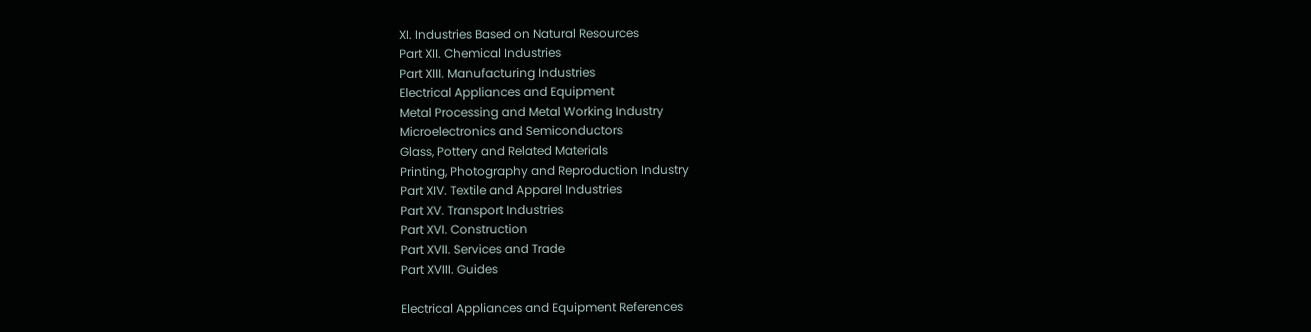XI. Industries Based on Natural Resources
Part XII. Chemical Industries
Part XIII. Manufacturing Industries
Electrical Appliances and Equipment
Metal Processing and Metal Working Industry
Microelectronics and Semiconductors
Glass, Pottery and Related Materials
Printing, Photography and Reproduction Industry
Part XIV. Textile and Apparel Industries
Part XV. Transport Industries
Part XVI. Construction
Part XVII. Services and Trade
Part XVIII. Guides

Electrical Appliances and Equipment References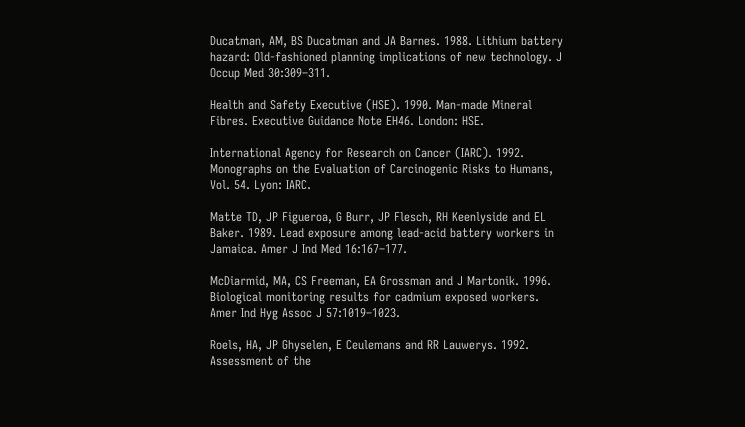Ducatman, AM, BS Ducatman and JA Barnes. 1988. Lithium battery hazard: Old-fashioned planning implications of new technology. J Occup Med 30:309–311.

Health and Safety Executive (HSE). 1990. Man-made Mineral Fibres. Executive Guidance Note EH46. London: HSE.

International Agency for Research on Cancer (IARC). 1992. Monographs on the Evaluation of Carcinogenic Risks to Humans, Vol. 54. Lyon: IARC.

Matte TD, JP Figueroa, G Burr, JP Flesch, RH Keenlyside and EL Baker. 1989. Lead exposure among lead-acid battery workers in Jamaica. Amer J Ind Med 16:167–177.

McDiarmid, MA, CS Freeman, EA Grossman and J Martonik. 1996. Biological monitoring results for cadmium exposed workers. Amer Ind Hyg Assoc J 57:1019–1023.

Roels, HA, JP Ghyselen, E Ceulemans and RR Lauwerys. 1992. Assessment of the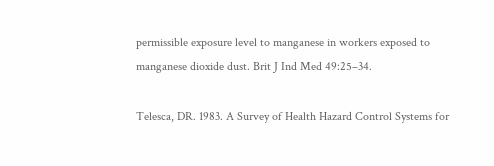permissible exposure level to manganese in workers exposed to manganese dioxide dust. Brit J Ind Med 49:25–34.

Telesca, DR. 1983. A Survey of Health Hazard Control Systems for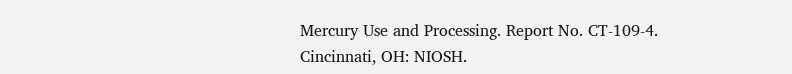Mercury Use and Processing. Report No. CT-109-4. Cincinnati, OH: NIOSH.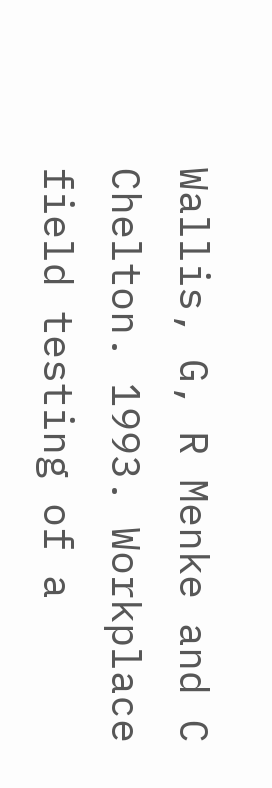Wallis, G, R Menke and C Chelton. 1993. Workplace field testing of a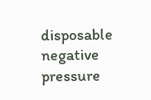disposable negative pressure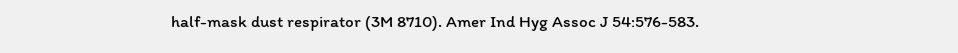half-mask dust respirator (3M 8710). Amer Ind Hyg Assoc J 54:576-583.